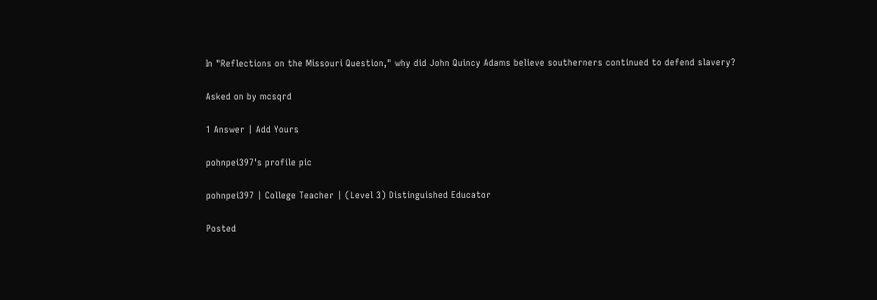In "Reflections on the Missouri Question," why did John Quincy Adams believe southerners continued to defend slavery?

Asked on by mcsqrd

1 Answer | Add Yours

pohnpei397's profile pic

pohnpei397 | College Teacher | (Level 3) Distinguished Educator

Posted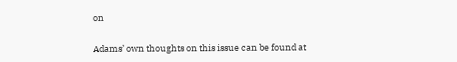on

Adams’ own thoughts on this issue can be found at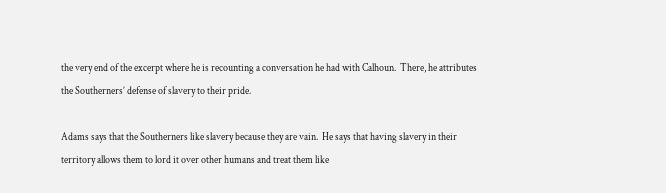the very end of the excerpt where he is recounting a conversation he had with Calhoun.  There, he attributes the Southerners’ defense of slavery to their pride.

Adams says that the Southerners like slavery because they are vain.  He says that having slavery in their territory allows them to lord it over other humans and treat them like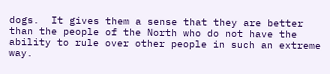dogs.  It gives them a sense that they are better than the people of the North who do not have the ability to rule over other people in such an extreme way.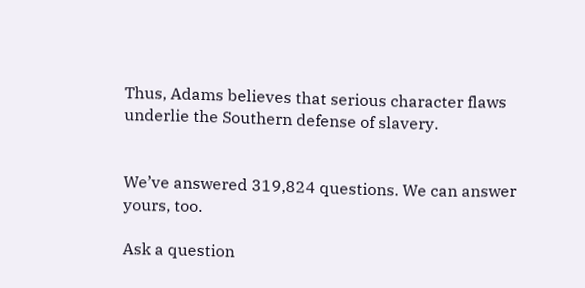Thus, Adams believes that serious character flaws underlie the Southern defense of slavery.


We’ve answered 319,824 questions. We can answer yours, too.

Ask a question